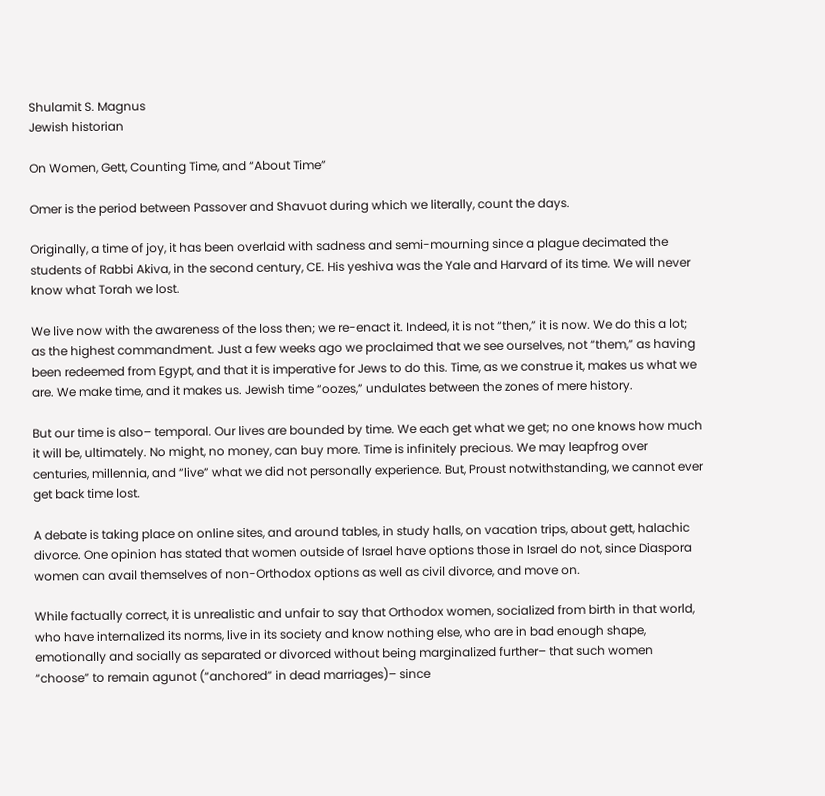Shulamit S. Magnus
Jewish historian

On Women, Gett, Counting Time, and “About Time”

Omer is the period between Passover and Shavuot during which we literally, count the days.

Originally, a time of joy, it has been overlaid with sadness and semi-mourning since a plague decimated the students of Rabbi Akiva, in the second century, CE. His yeshiva was the Yale and Harvard of its time. We will never know what Torah we lost.

We live now with the awareness of the loss then; we re-enact it. Indeed, it is not “then,” it is now. We do this a lot; as the highest commandment. Just a few weeks ago we proclaimed that we see ourselves, not “them,” as having been redeemed from Egypt, and that it is imperative for Jews to do this. Time, as we construe it, makes us what we are. We make time, and it makes us. Jewish time “oozes,” undulates between the zones of mere history.

But our time is also– temporal. Our lives are bounded by time. We each get what we get; no one knows how much it will be, ultimately. No might, no money, can buy more. Time is infinitely precious. We may leapfrog over centuries, millennia, and “live” what we did not personally experience. But, Proust notwithstanding, we cannot ever get back time lost.

A debate is taking place on online sites, and around tables, in study halls, on vacation trips, about gett, halachic divorce. One opinion has stated that women outside of Israel have options those in Israel do not, since Diaspora women can avail themselves of non-Orthodox options as well as civil divorce, and move on.

While factually correct, it is unrealistic and unfair to say that Orthodox women, socialized from birth in that world, who have internalized its norms, live in its society and know nothing else, who are in bad enough shape, emotionally and socially as separated or divorced without being marginalized further– that such women “choose” to remain agunot (“anchored” in dead marriages)– since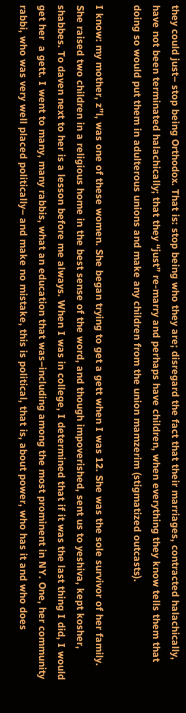they could just– stop being Orthodox. That is: stop being who they are; disregard the fact that their marriages, contracted halachically, have not been terminated halachically; that they “just” re-marry and perhaps have children, when everything they know tells them that doing so would put them in adulterous unions and make any children from the union mamzerim (stigmatized outcasts).

I know: my mother, z”l, was one of these women. She began trying to get a gett when I was 12. She was the sole survivor of her family. She raised two children in a religious home in the best sense of the word, and though impoverished, sent us to yeshiva, kept kosher, shabbes. To daven next to her is a lesson before me always. When I was in college, I determined that if it was the last thing I did, I would get her  a gett. I went to many, many rabbis, what an education that was–including among the most prominent in NY. One, her community rabbi, who was very well placed politically– and make no mistake, this is political, that is, about power, who has it and who does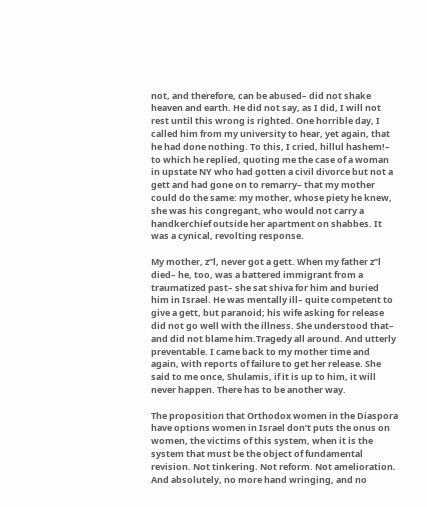not, and therefore, can be abused– did not shake heaven and earth. He did not say, as I did, I will not rest until this wrong is righted. One horrible day, I called him from my university to hear, yet again, that he had done nothing. To this, I cried, hillul hashem!– to which he replied, quoting me the case of a woman in upstate NY who had gotten a civil divorce but not a gett and had gone on to remarry– that my mother could do the same: my mother, whose piety he knew, she was his congregant, who would not carry a handkerchief outside her apartment on shabbes. It was a cynical, revolting response.

My mother, z”l, never got a gett. When my father z”l died– he, too, was a battered immigrant from a traumatized past– she sat shiva for him and buried him in Israel. He was mentally ill– quite competent to give a gett, but paranoid; his wife asking for release did not go well with the illness. She understood that– and did not blame him.Tragedy all around. And utterly preventable. I came back to my mother time and again, with reports of failure to get her release. She said to me once, Shulamis, if it is up to him, it will never happen. There has to be another way.

The proposition that Orthodox women in the Diaspora have options women in Israel don’t puts the onus on women, the victims of this system, when it is the system that must be the object of fundamental revision. Not tinkering. Not reform. Not amelioration. And absolutely, no more hand wringing, and no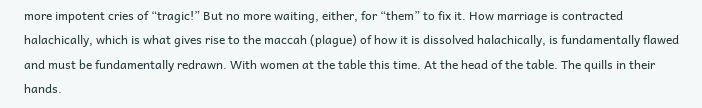more impotent cries of “tragic!” But no more waiting, either, for “them” to fix it. How marriage is contracted halachically, which is what gives rise to the maccah (plague) of how it is dissolved halachically, is fundamentally flawed and must be fundamentally redrawn. With women at the table this time. At the head of the table. The quills in their hands.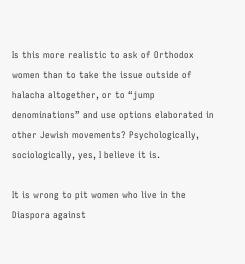Is this more realistic to ask of Orthodox women than to take the issue outside of halacha altogether, or to “jump denominations” and use options elaborated in other Jewish movements? Psychologically, sociologically, yes, I believe it is.

It is wrong to pit women who live in the Diaspora against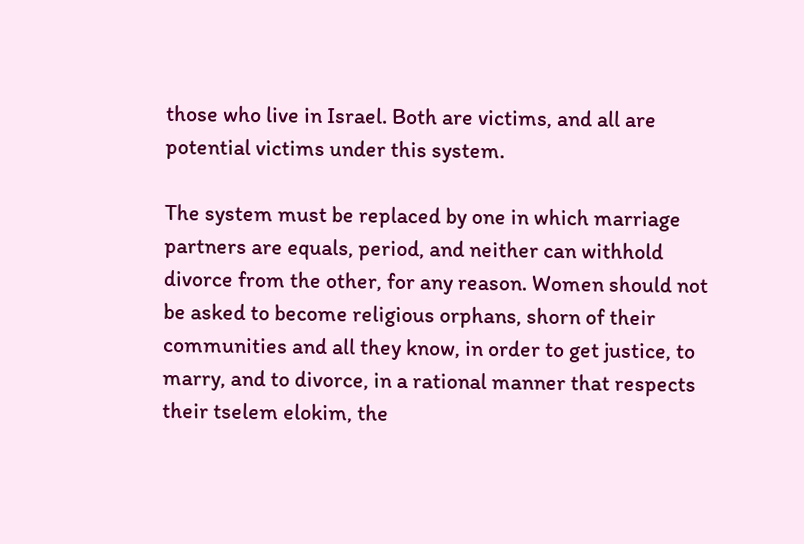those who live in Israel. Both are victims, and all are potential victims under this system.

The system must be replaced by one in which marriage partners are equals, period, and neither can withhold divorce from the other, for any reason. Women should not be asked to become religious orphans, shorn of their communities and all they know, in order to get justice, to marry, and to divorce, in a rational manner that respects their tselem elokim, the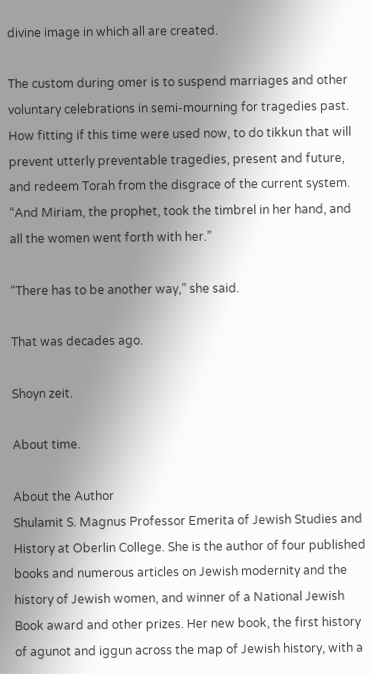divine image in which all are created.

The custom during omer is to suspend marriages and other voluntary celebrations in semi-mourning for tragedies past. How fitting if this time were used now, to do tikkun that will prevent utterly preventable tragedies, present and future, and redeem Torah from the disgrace of the current system. “And Miriam, the prophet, took the timbrel in her hand, and all the women went forth with her.”

“There has to be another way,” she said.

That was decades ago.

Shoyn zeit.

About time.

About the Author
Shulamit S. Magnus Professor Emerita of Jewish Studies and History at Oberlin College. She is the author of four published books and numerous articles on Jewish modernity and the history of Jewish women, and winner of a National Jewish Book award and other prizes. Her new book, the first history of agunot and iggun across the map of Jewish history, with a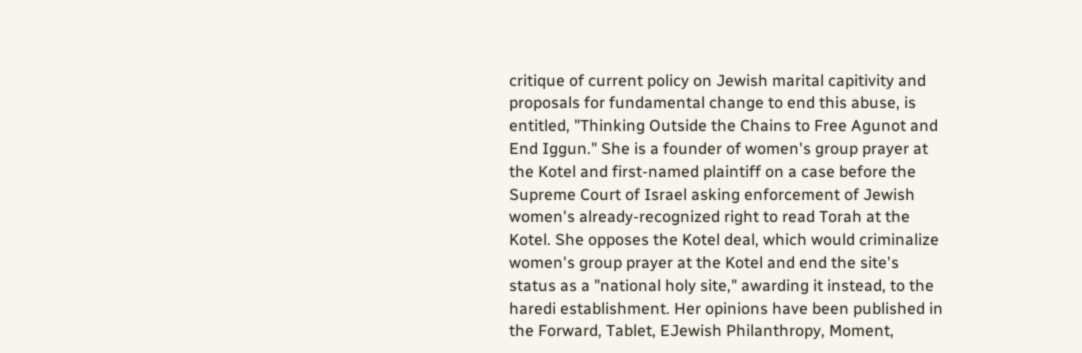critique of current policy on Jewish marital capitivity and proposals for fundamental change to end this abuse, is entitled, "Thinking Outside the Chains to Free Agunot and End Iggun." She is a founder of women's group prayer at the Kotel and first-named plaintiff on a case before the Supreme Court of Israel asking enforcement of Jewish women's already-recognized right to read Torah at the Kotel. She opposes the Kotel deal, which would criminalize women's group prayer at the Kotel and end the site's status as a "national holy site," awarding it instead, to the haredi establishment. Her opinions have been published in the Forward, Tablet, EJewish Philanthropy, Moment,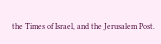the Times of Israel, and the Jerusalem Post.